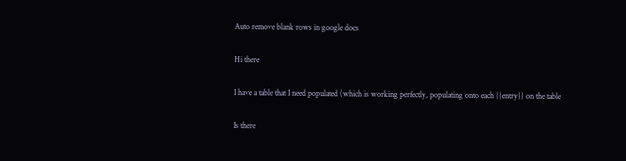Auto remove blank rows in google docs

Hi there

I have a table that I need populated (which is working perfectly, populating onto each {{entry}} on the table

Is there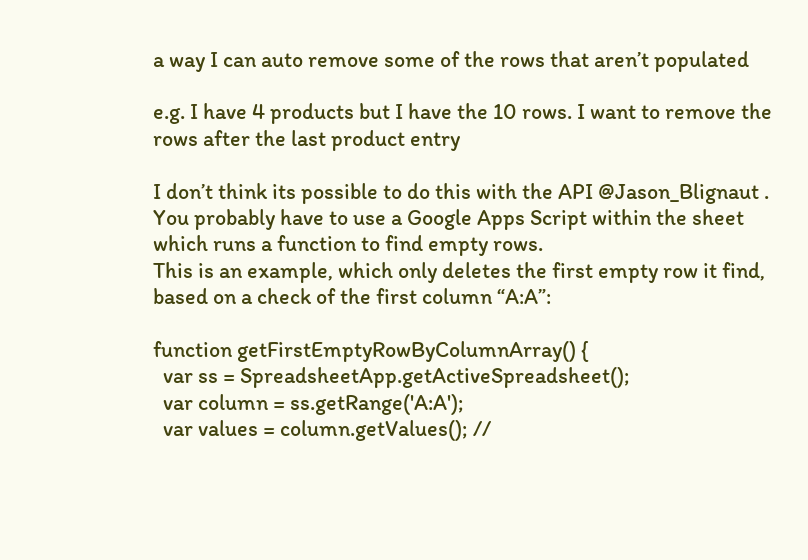a way I can auto remove some of the rows that aren’t populated

e.g. I have 4 products but I have the 10 rows. I want to remove the rows after the last product entry

I don’t think its possible to do this with the API @Jason_Blignaut . You probably have to use a Google Apps Script within the sheet which runs a function to find empty rows.
This is an example, which only deletes the first empty row it find, based on a check of the first column “A:A”:

function getFirstEmptyRowByColumnArray() {
  var ss = SpreadsheetApp.getActiveSpreadsheet();
  var column = ss.getRange('A:A');
  var values = column.getValues(); //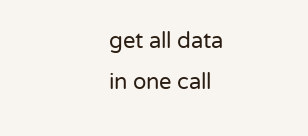get all data in one call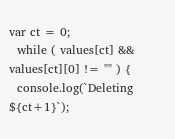var ct = 0;
  while ( values[ct] && values[ct][0] != "" ) {
  console.log(`Deleting ${ct+1}`);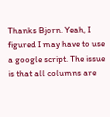Thanks Bjorn. Yeah, I figured I may have to use a google script. The issue is that all columns are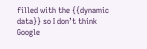filled with the {{dynamic data}} so I don’t think Google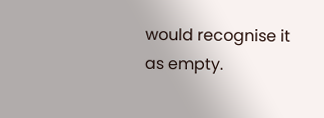would recognise it as empty.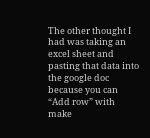The other thought I had was taking an excel sheet and pasting that data into the google doc because you can “Add row” with make